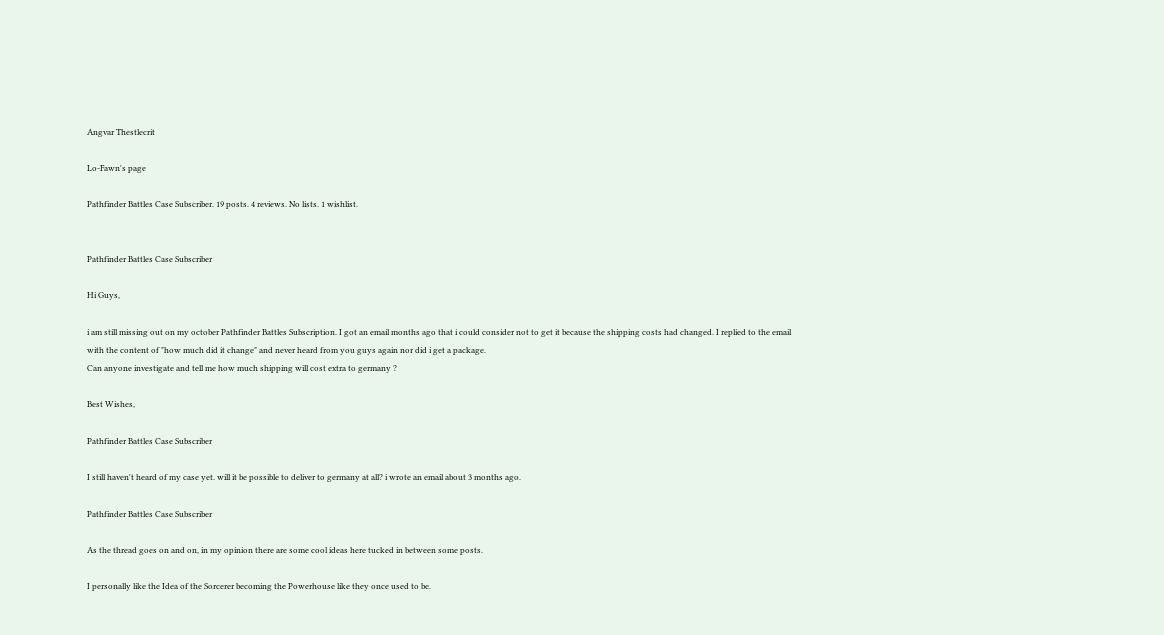Angvar Thestlecrit

Lo-Fawn's page

Pathfinder Battles Case Subscriber. 19 posts. 4 reviews. No lists. 1 wishlist.


Pathfinder Battles Case Subscriber

Hi Guys,

i am still missing out on my october Pathfinder Battles Subscription. I got an email months ago that i could consider not to get it because the shipping costs had changed. I replied to the email with the content of "how much did it change" and never heard from you guys again nor did i get a package.
Can anyone investigate and tell me how much shipping will cost extra to germany ?

Best Wishes,

Pathfinder Battles Case Subscriber

I still haven't heard of my case yet. will it be possible to deliver to germany at all? i wrote an email about 3 months ago.

Pathfinder Battles Case Subscriber

As the thread goes on and on, in my opinion there are some cool ideas here tucked in between some posts.

I personally like the Idea of the Sorcerer becoming the Powerhouse like they once used to be.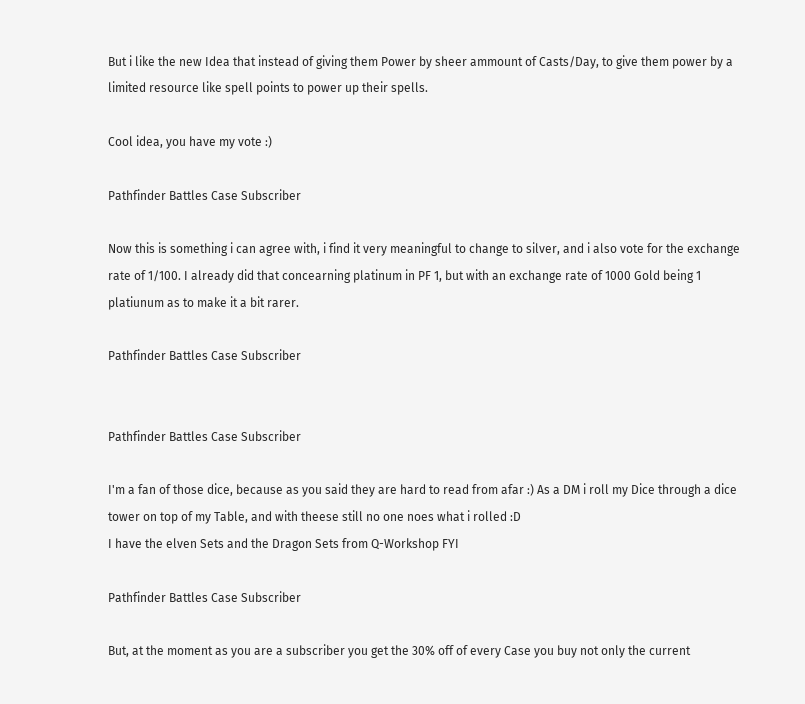But i like the new Idea that instead of giving them Power by sheer ammount of Casts/Day, to give them power by a limited resource like spell points to power up their spells.

Cool idea, you have my vote :)

Pathfinder Battles Case Subscriber

Now this is something i can agree with, i find it very meaningful to change to silver, and i also vote for the exchange rate of 1/100. I already did that concearning platinum in PF 1, but with an exchange rate of 1000 Gold being 1 platiunum as to make it a bit rarer.

Pathfinder Battles Case Subscriber


Pathfinder Battles Case Subscriber

I'm a fan of those dice, because as you said they are hard to read from afar :) As a DM i roll my Dice through a dice tower on top of my Table, and with theese still no one noes what i rolled :D
I have the elven Sets and the Dragon Sets from Q-Workshop FYI

Pathfinder Battles Case Subscriber

But, at the moment as you are a subscriber you get the 30% off of every Case you buy not only the current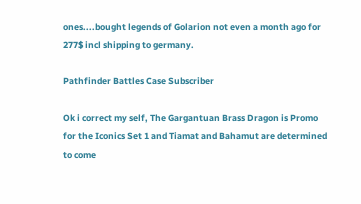ones....bought legends of Golarion not even a month ago for 277$ incl shipping to germany.

Pathfinder Battles Case Subscriber

Ok i correct my self, The Gargantuan Brass Dragon is Promo for the Iconics Set 1 and Tiamat and Bahamut are determined to come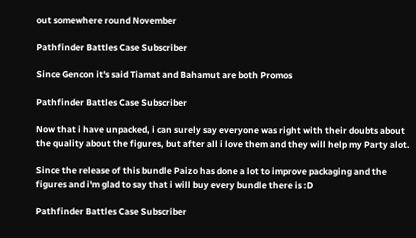out somewhere round November

Pathfinder Battles Case Subscriber

Since Gencon it's said Tiamat and Bahamut are both Promos

Pathfinder Battles Case Subscriber

Now that i have unpacked, i can surely say everyone was right with their doubts about the quality about the figures, but after all i love them and they will help my Party alot.

Since the release of this bundle Paizo has done a lot to improve packaging and the figures and i'm glad to say that i will buy every bundle there is :D

Pathfinder Battles Case Subscriber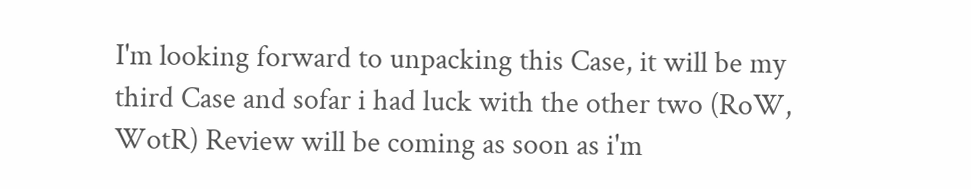I'm looking forward to unpacking this Case, it will be my third Case and sofar i had luck with the other two (RoW, WotR) Review will be coming as soon as i'm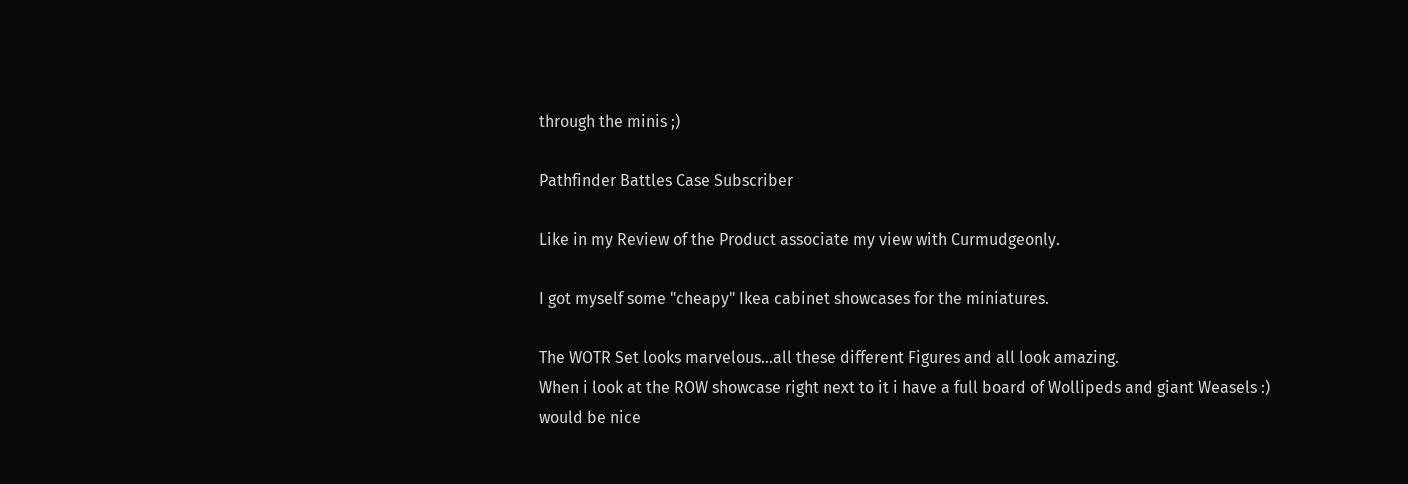through the minis ;)

Pathfinder Battles Case Subscriber

Like in my Review of the Product associate my view with Curmudgeonly.

I got myself some "cheapy" Ikea cabinet showcases for the miniatures.

The WOTR Set looks marvelous...all these different Figures and all look amazing.
When i look at the ROW showcase right next to it i have a full board of Wollipeds and giant Weasels :) would be nice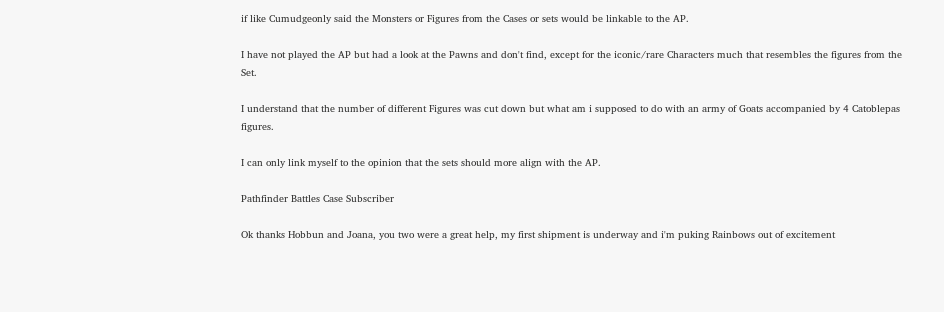if like Cumudgeonly said the Monsters or Figures from the Cases or sets would be linkable to the AP.

I have not played the AP but had a look at the Pawns and don't find, except for the iconic/rare Characters much that resembles the figures from the Set.

I understand that the number of different Figures was cut down but what am i supposed to do with an army of Goats accompanied by 4 Catoblepas figures.

I can only link myself to the opinion that the sets should more align with the AP.

Pathfinder Battles Case Subscriber

Ok thanks Hobbun and Joana, you two were a great help, my first shipment is underway and i'm puking Rainbows out of excitement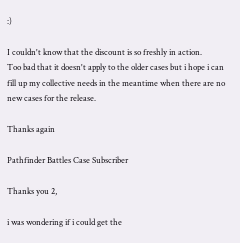:)

I couldn't know that the discount is so freshly in action.
Too bad that it doesn't apply to the older cases but i hope i can fill up my collective needs in the meantime when there are no new cases for the release.

Thanks again

Pathfinder Battles Case Subscriber

Thanks you 2,

i was wondering if i could get the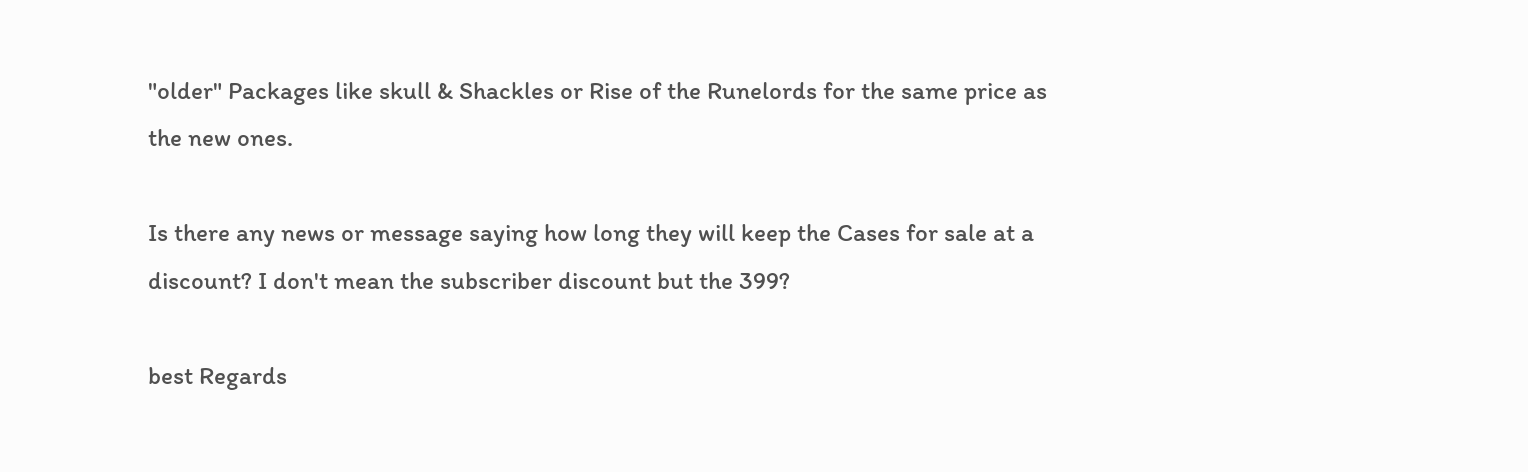"older" Packages like skull & Shackles or Rise of the Runelords for the same price as the new ones.

Is there any news or message saying how long they will keep the Cases for sale at a discount? I don't mean the subscriber discount but the 399?

best Regards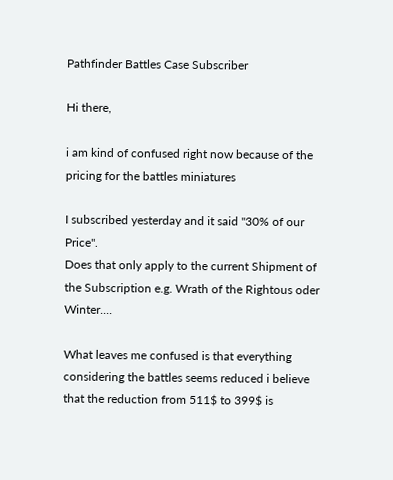Pathfinder Battles Case Subscriber

Hi there,

i am kind of confused right now because of the pricing for the battles miniatures

I subscribed yesterday and it said "30% of our Price".
Does that only apply to the current Shipment of the Subscription e.g. Wrath of the Rightous oder Winter....

What leaves me confused is that everything considering the battles seems reduced i believe that the reduction from 511$ to 399$ is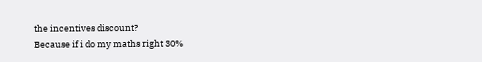the incentives discount?
Because if i do my maths right 30%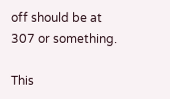off should be at 307 or something.

This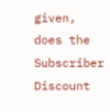given, does the Subscriber Discount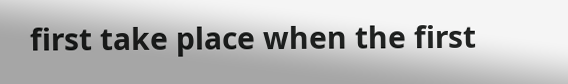first take place when the first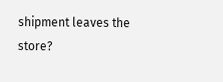shipment leaves the store?